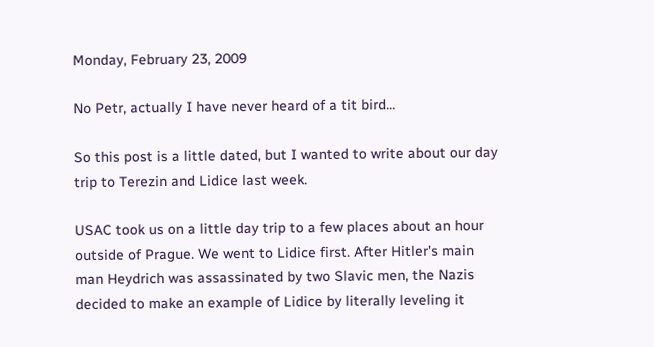Monday, February 23, 2009

No Petr, actually I have never heard of a tit bird...

So this post is a little dated, but I wanted to write about our day trip to Terezin and Lidice last week.

USAC took us on a little day trip to a few places about an hour outside of Prague. We went to Lidice first. After Hitler's main man Heydrich was assassinated by two Slavic men, the Nazis decided to make an example of Lidice by literally leveling it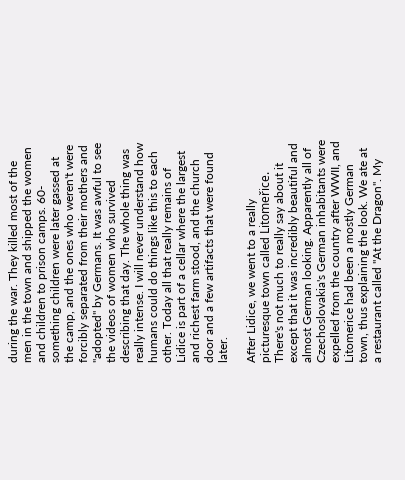during the war. They killed most of the men in the town and shipped the women and children to prison camps. 60-something children were later gassed at the camp, and the ones who weren't were forcibly separated from their mothers and "adopted" by Germans. It was awful to see the videos of women who survived describing that day. The whole thing was really intense. I will never understand how humans could do things like this to each other. Today all that really remains of Lidice is part of a cellar where the largest and richest farm stood, and the church door and a few artifacts that were found later.

After Lidice, we went to a really picturesque town called Litomeřice. There's not much to really say about it except that it was incredibly beautiful and almost German looking. Apparently all of Czechoslovakia's German inhabitants were expelled from the country after WWII, and Litomerice had been a mostly German town, thus explaining the look. We ate at a restaurant called "At the Dragon". My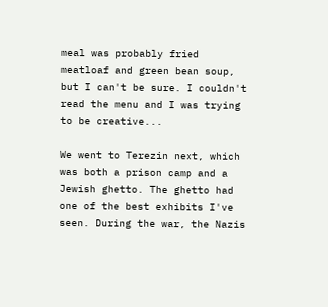meal was probably fried meatloaf and green bean soup, but I can't be sure. I couldn't read the menu and I was trying to be creative...

We went to Terezin next, which was both a prison camp and a Jewish ghetto. The ghetto had one of the best exhibits I've seen. During the war, the Nazis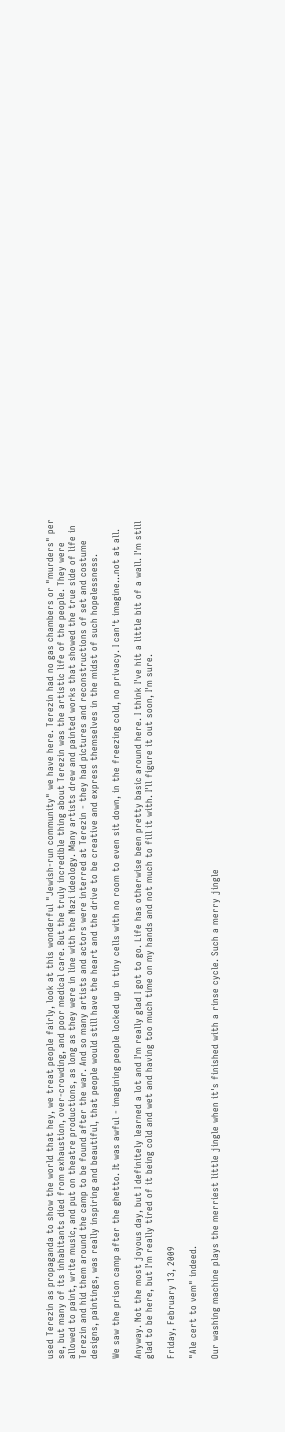used Terezin as propaganda to show the world that hey, we treat people fairly, look at this wonderful "Jewish-run community" we have here. Terezin had no gas chambers or "murders" per se, but many of its inhabitants died from exhaustion, over-crowding, and poor medical care. But the truly incredible thing about Terezin was the artistic life of the people. They were allowed to paint, write music, and put on theatre productions, as long as they were in line with the Nazi ideology. Many artists drew and painted works that showed the true side of life in Terezin and hid them around the camp to be found after the war. And so many artists and actors were interred at Terezin - they had pictures and reconstructions of set and costume designs, paintings, was really inspiring and beautiful, that people would still have the heart and the drive to be creative and express themselves in the midst of such hopelessness.

We saw the prison camp after the ghetto. It was awful - imagining people locked up in tiny cells with no room to even sit down, in the freezing cold, no privacy. I can't imagine...not at all.

Anyway. Not the most joyous day, but I definitely learned a lot and I'm really glad I got to go. Life has otherwise been pretty basic around here. I think I've hit a little bit of a wall. I'm still glad to be here, but I'm really tired of it being cold and wet and having too much time on my hands and not much to fill it with. I'll figure it out soon, I'm sure.

Friday, February 13, 2009

"Ale cert to vem" indeed.

Our washing machine plays the merriest little jingle when it's finished with a rinse cycle. Such a merry jingle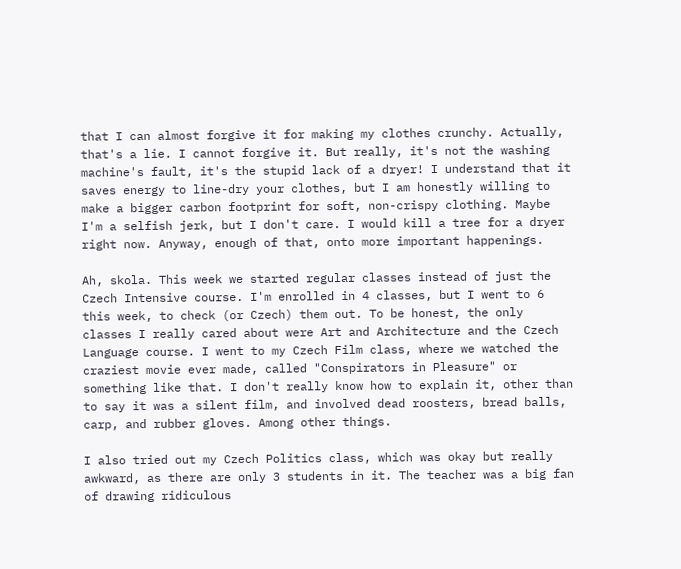that I can almost forgive it for making my clothes crunchy. Actually, that's a lie. I cannot forgive it. But really, it's not the washing machine's fault, it's the stupid lack of a dryer! I understand that it saves energy to line-dry your clothes, but I am honestly willing to make a bigger carbon footprint for soft, non-crispy clothing. Maybe I'm a selfish jerk, but I don't care. I would kill a tree for a dryer right now. Anyway, enough of that, onto more important happenings.

Ah, skola. This week we started regular classes instead of just the Czech Intensive course. I'm enrolled in 4 classes, but I went to 6 this week, to check (or Czech) them out. To be honest, the only classes I really cared about were Art and Architecture and the Czech Language course. I went to my Czech Film class, where we watched the craziest movie ever made, called "Conspirators in Pleasure" or something like that. I don't really know how to explain it, other than to say it was a silent film, and involved dead roosters, bread balls, carp, and rubber gloves. Among other things.

I also tried out my Czech Politics class, which was okay but really awkward, as there are only 3 students in it. The teacher was a big fan of drawing ridiculous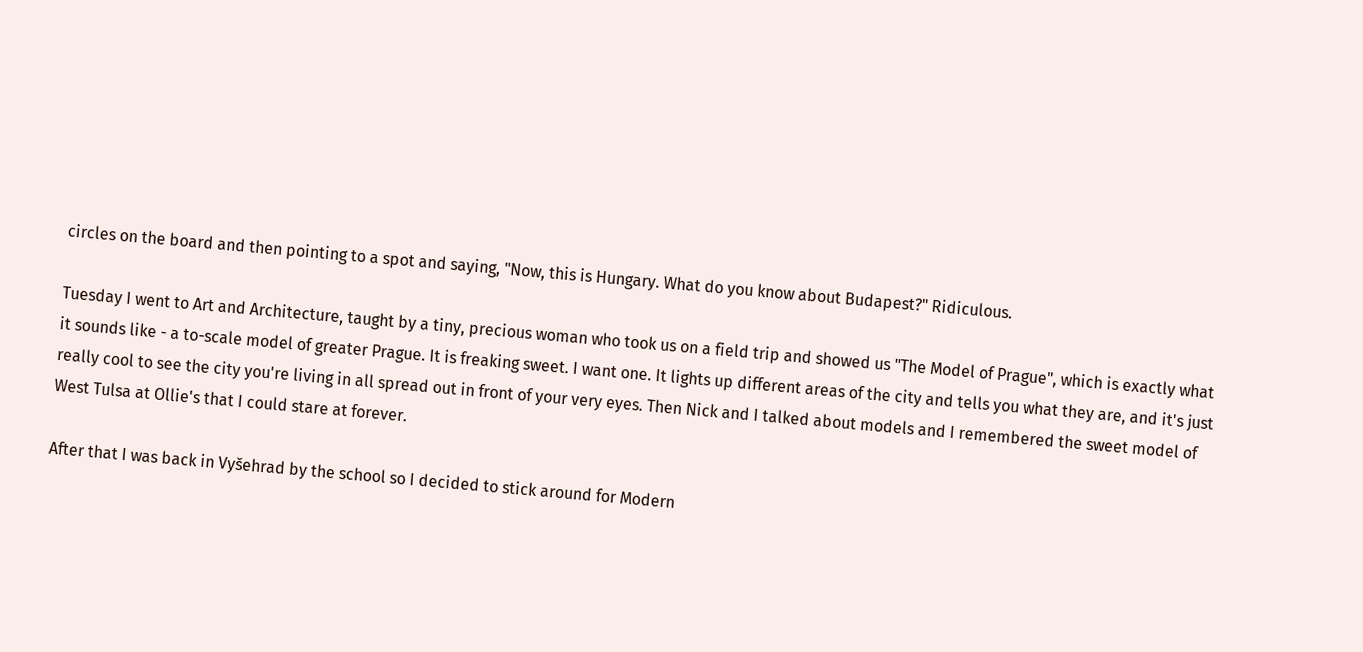circles on the board and then pointing to a spot and saying, "Now, this is Hungary. What do you know about Budapest?" Ridiculous.

Tuesday I went to Art and Architecture, taught by a tiny, precious woman who took us on a field trip and showed us "The Model of Prague", which is exactly what it sounds like - a to-scale model of greater Prague. It is freaking sweet. I want one. It lights up different areas of the city and tells you what they are, and it's just really cool to see the city you're living in all spread out in front of your very eyes. Then Nick and I talked about models and I remembered the sweet model of West Tulsa at Ollie's that I could stare at forever.

After that I was back in Vyšehrad by the school so I decided to stick around for Modern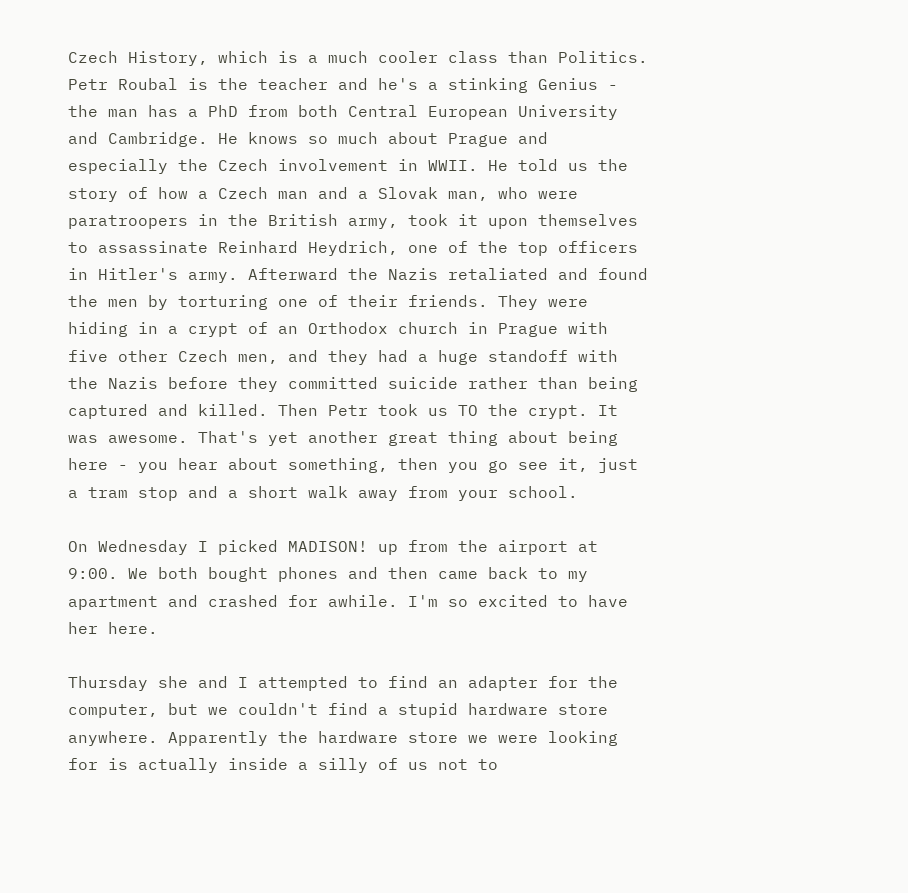Czech History, which is a much cooler class than Politics. Petr Roubal is the teacher and he's a stinking Genius - the man has a PhD from both Central European University and Cambridge. He knows so much about Prague and especially the Czech involvement in WWII. He told us the story of how a Czech man and a Slovak man, who were paratroopers in the British army, took it upon themselves to assassinate Reinhard Heydrich, one of the top officers in Hitler's army. Afterward the Nazis retaliated and found the men by torturing one of their friends. They were hiding in a crypt of an Orthodox church in Prague with five other Czech men, and they had a huge standoff with the Nazis before they committed suicide rather than being captured and killed. Then Petr took us TO the crypt. It was awesome. That's yet another great thing about being here - you hear about something, then you go see it, just a tram stop and a short walk away from your school.

On Wednesday I picked MADISON! up from the airport at 9:00. We both bought phones and then came back to my apartment and crashed for awhile. I'm so excited to have her here.

Thursday she and I attempted to find an adapter for the computer, but we couldn't find a stupid hardware store anywhere. Apparently the hardware store we were looking for is actually inside a silly of us not to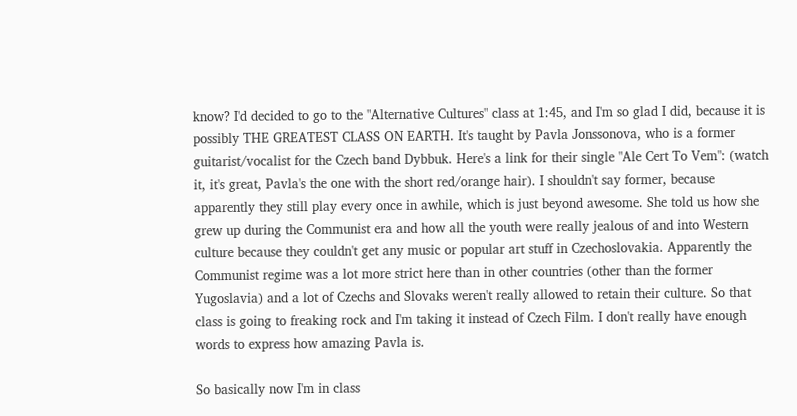know? I'd decided to go to the "Alternative Cultures" class at 1:45, and I'm so glad I did, because it is possibly THE GREATEST CLASS ON EARTH. It's taught by Pavla Jonssonova, who is a former guitarist/vocalist for the Czech band Dybbuk. Here's a link for their single "Ale Cert To Vem": (watch it, it's great, Pavla's the one with the short red/orange hair). I shouldn't say former, because apparently they still play every once in awhile, which is just beyond awesome. She told us how she grew up during the Communist era and how all the youth were really jealous of and into Western culture because they couldn't get any music or popular art stuff in Czechoslovakia. Apparently the Communist regime was a lot more strict here than in other countries (other than the former Yugoslavia) and a lot of Czechs and Slovaks weren't really allowed to retain their culture. So that class is going to freaking rock and I'm taking it instead of Czech Film. I don't really have enough words to express how amazing Pavla is.

So basically now I'm in class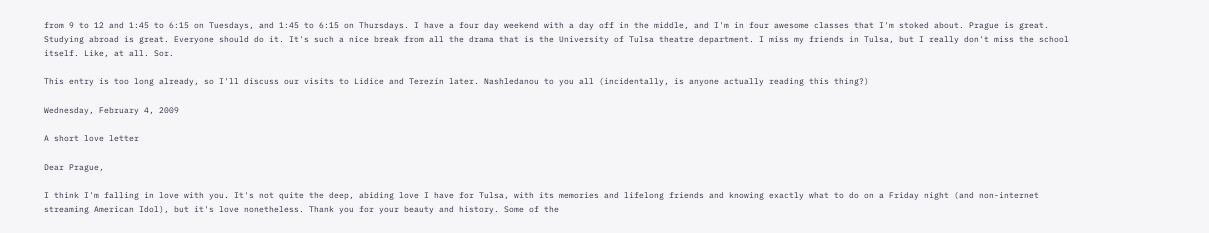from 9 to 12 and 1:45 to 6:15 on Tuesdays, and 1:45 to 6:15 on Thursdays. I have a four day weekend with a day off in the middle, and I'm in four awesome classes that I'm stoked about. Prague is great. Studying abroad is great. Everyone should do it. It's such a nice break from all the drama that is the University of Tulsa theatre department. I miss my friends in Tulsa, but I really don't miss the school itself. Like, at all. Sor.

This entry is too long already, so I'll discuss our visits to Lidice and Terezín later. Nashledanou to you all (incidentally, is anyone actually reading this thing?)

Wednesday, February 4, 2009

A short love letter

Dear Prague,

I think I'm falling in love with you. It's not quite the deep, abiding love I have for Tulsa, with its memories and lifelong friends and knowing exactly what to do on a Friday night (and non-internet streaming American Idol), but it's love nonetheless. Thank you for your beauty and history. Some of the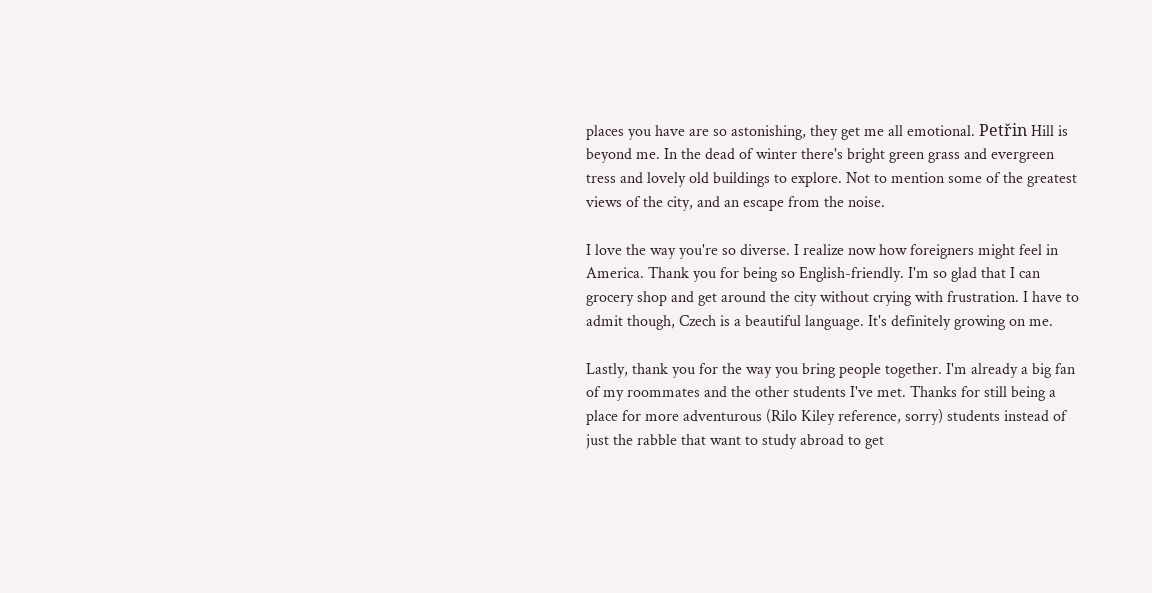places you have are so astonishing, they get me all emotional. Petřin Hill is beyond me. In the dead of winter there's bright green grass and evergreen tress and lovely old buildings to explore. Not to mention some of the greatest views of the city, and an escape from the noise.

I love the way you're so diverse. I realize now how foreigners might feel in America. Thank you for being so English-friendly. I'm so glad that I can grocery shop and get around the city without crying with frustration. I have to admit though, Czech is a beautiful language. It's definitely growing on me.

Lastly, thank you for the way you bring people together. I'm already a big fan of my roommates and the other students I've met. Thanks for still being a place for more adventurous (Rilo Kiley reference, sorry) students instead of just the rabble that want to study abroad to get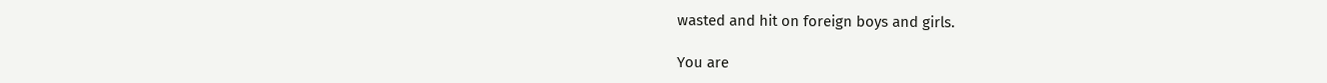wasted and hit on foreign boys and girls.

You are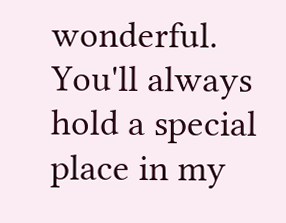wonderful. You'll always hold a special place in my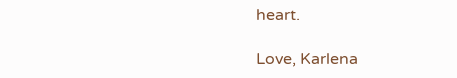heart.

Love, Karlena